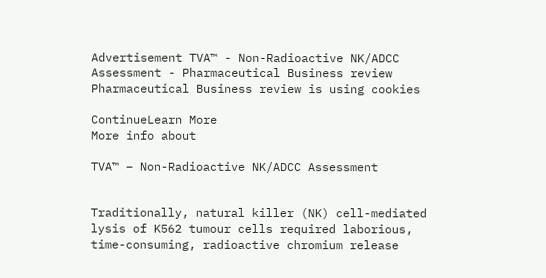Advertisement TVA™ - Non-Radioactive NK/ADCC Assessment - Pharmaceutical Business review
Pharmaceutical Business review is using cookies

ContinueLearn More
More info about

TVA™ – Non-Radioactive NK/ADCC Assessment


Traditionally, natural killer (NK) cell-mediated lysis of K562 tumour cells required laborious, time-consuming, radioactive chromium release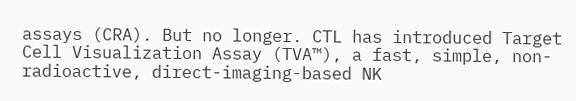assays (CRA). But no longer. CTL has introduced Target Cell Visualization Assay (TVA™), a fast, simple, non-radioactive, direct-imaging-based NK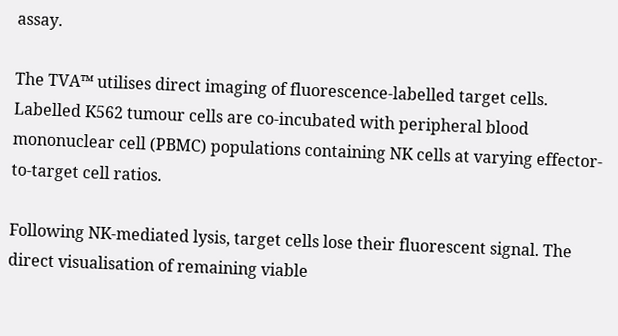assay.

The TVA™ utilises direct imaging of fluorescence-labelled target cells. Labelled K562 tumour cells are co-incubated with peripheral blood mononuclear cell (PBMC) populations containing NK cells at varying effector-to-target cell ratios.

Following NK-mediated lysis, target cells lose their fluorescent signal. The direct visualisation of remaining viable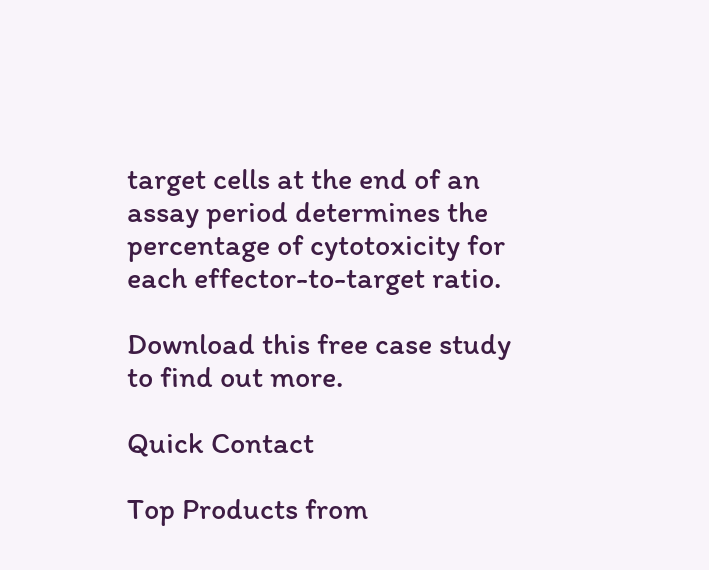target cells at the end of an assay period determines the percentage of cytotoxicity for each effector-to-target ratio.

Download this free case study to find out more.

Quick Contact

Top Products from